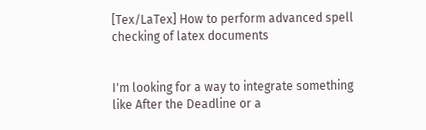[Tex/LaTex] How to perform advanced spell checking of latex documents


I'm looking for a way to integrate something like After the Deadline or a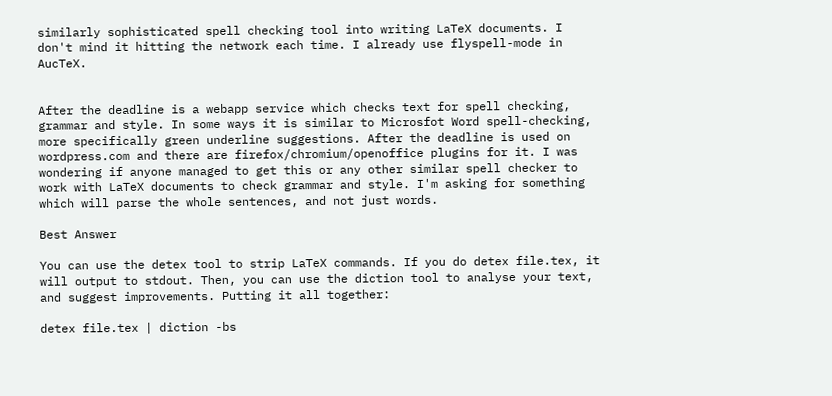similarly sophisticated spell checking tool into writing LaTeX documents. I don't mind it hitting the network each time. I already use flyspell-mode in AucTeX.


After the deadline is a webapp service which checks text for spell checking, grammar and style. In some ways it is similar to Microsfot Word spell-checking, more specifically green underline suggestions. After the deadline is used on wordpress.com and there are firefox/chromium/openoffice plugins for it. I was wondering if anyone managed to get this or any other similar spell checker to work with LaTeX documents to check grammar and style. I'm asking for something which will parse the whole sentences, and not just words.

Best Answer

You can use the detex tool to strip LaTeX commands. If you do detex file.tex, it will output to stdout. Then, you can use the diction tool to analyse your text, and suggest improvements. Putting it all together:

detex file.tex | diction -bs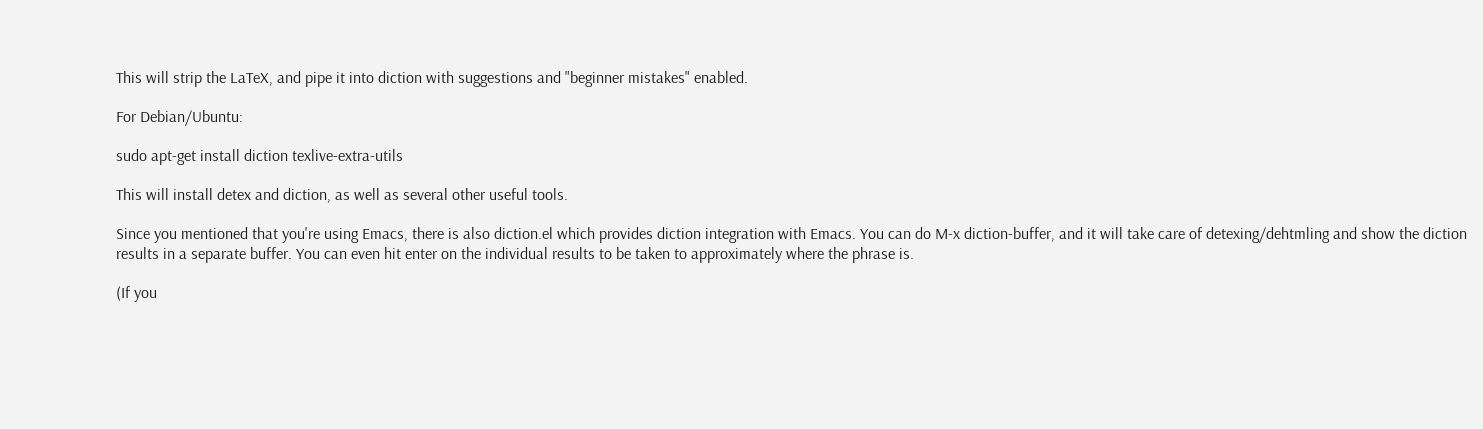This will strip the LaTeX, and pipe it into diction with suggestions and "beginner mistakes" enabled.

For Debian/Ubuntu:

sudo apt-get install diction texlive-extra-utils

This will install detex and diction, as well as several other useful tools.

Since you mentioned that you're using Emacs, there is also diction.el which provides diction integration with Emacs. You can do M-x diction-buffer, and it will take care of detexing/dehtmling and show the diction results in a separate buffer. You can even hit enter on the individual results to be taken to approximately where the phrase is.

(If you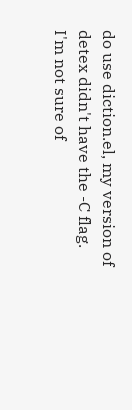do use diction.el, my version of detex didn't have the -C flag. I'm not sure of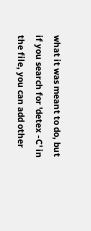what it was meant to do, but if you search for 'detex -C' in the file, you can add other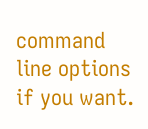command line options if you want.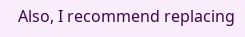Also, I recommend replacing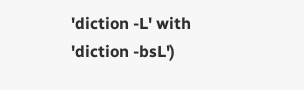'diction -L' with 'diction -bsL')